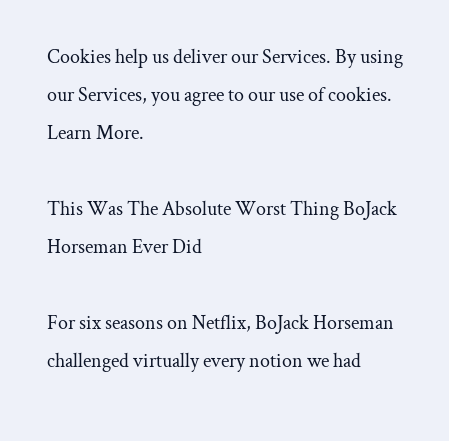Cookies help us deliver our Services. By using our Services, you agree to our use of cookies. Learn More.

This Was The Absolute Worst Thing BoJack Horseman Ever Did

For six seasons on Netflix, BoJack Horseman challenged virtually every notion we had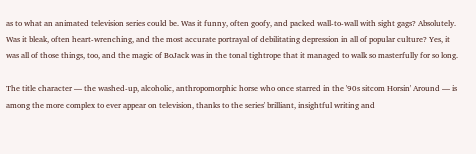as to what an animated television series could be. Was it funny, often goofy, and packed wall-to-wall with sight gags? Absolutely. Was it bleak, often heart-wrenching, and the most accurate portrayal of debilitating depression in all of popular culture? Yes, it was all of those things, too, and the magic of BoJack was in the tonal tightrope that it managed to walk so masterfully for so long.

The title character — the washed-up, alcoholic, anthropomorphic horse who once starred in the '90s sitcom Horsin' Around — is among the more complex to ever appear on television, thanks to the series' brilliant, insightful writing and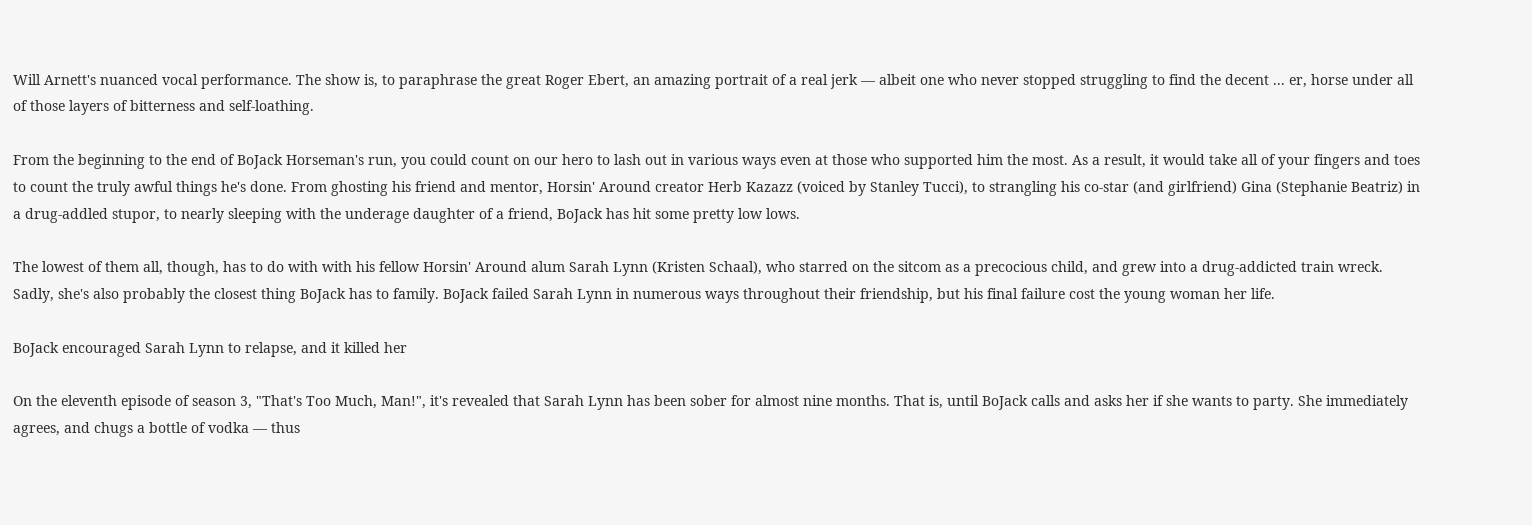Will Arnett's nuanced vocal performance. The show is, to paraphrase the great Roger Ebert, an amazing portrait of a real jerk — albeit one who never stopped struggling to find the decent ... er, horse under all of those layers of bitterness and self-loathing.

From the beginning to the end of BoJack Horseman's run, you could count on our hero to lash out in various ways even at those who supported him the most. As a result, it would take all of your fingers and toes to count the truly awful things he's done. From ghosting his friend and mentor, Horsin' Around creator Herb Kazazz (voiced by Stanley Tucci), to strangling his co-star (and girlfriend) Gina (Stephanie Beatriz) in a drug-addled stupor, to nearly sleeping with the underage daughter of a friend, BoJack has hit some pretty low lows.

The lowest of them all, though, has to do with with his fellow Horsin' Around alum Sarah Lynn (Kristen Schaal), who starred on the sitcom as a precocious child, and grew into a drug-addicted train wreck. Sadly, she's also probably the closest thing BoJack has to family. BoJack failed Sarah Lynn in numerous ways throughout their friendship, but his final failure cost the young woman her life.

BoJack encouraged Sarah Lynn to relapse, and it killed her

On the eleventh episode of season 3, "That's Too Much, Man!", it's revealed that Sarah Lynn has been sober for almost nine months. That is, until BoJack calls and asks her if she wants to party. She immediately agrees, and chugs a bottle of vodka — thus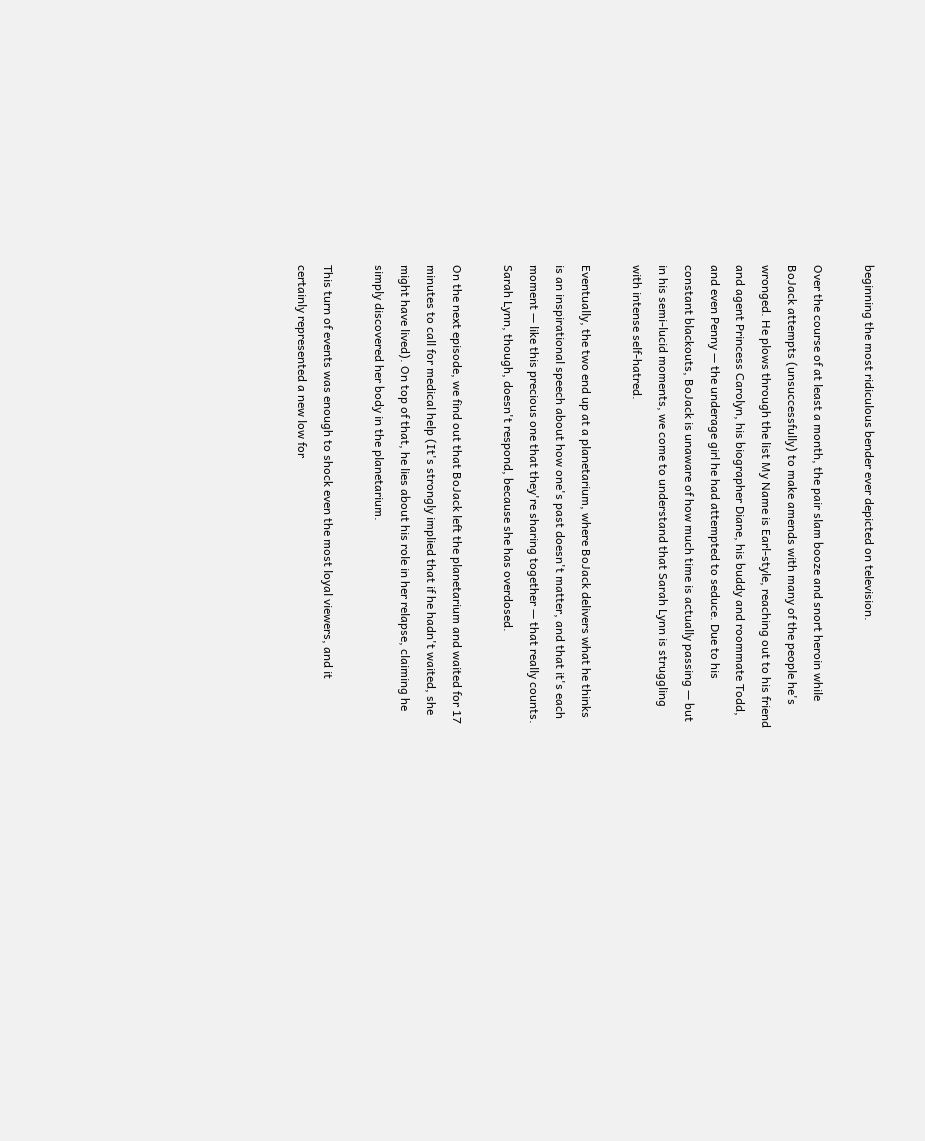beginning the most ridiculous bender ever depicted on television.

Over the course of at least a month, the pair slam booze and snort heroin while BoJack attempts (unsuccessfully) to make amends with many of the people he's wronged. He plows through the list My Name is Earl-style, reaching out to his friend and agent Princess Carolyn, his biographer Diane, his buddy and roommate Todd, and even Penny — the underage girl he had attempted to seduce. Due to his constant blackouts, BoJack is unaware of how much time is actually passing — but in his semi-lucid moments, we come to understand that Sarah Lynn is struggling with intense self-hatred.

Eventually, the two end up at a planetarium, where BoJack delivers what he thinks is an inspirational speech about how one's past doesn't matter, and that it's each moment — like this precious one that they're sharing together — that really counts. Sarah Lynn, though, doesn't respond, because she has overdosed.

On the next episode, we find out that BoJack left the planetarium and waited for 17 minutes to call for medical help (It's strongly implied that if he hadn't waited, she might have lived). On top of that, he lies about his role in her relapse, claiming he simply discovered her body in the planetarium.

This turn of events was enough to shock even the most loyal viewers, and it certainly represented a new low for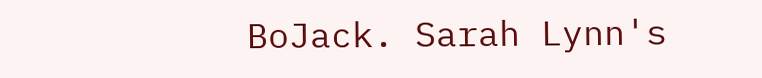BoJack. Sarah Lynn's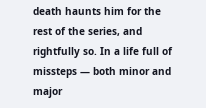death haunts him for the rest of the series, and rightfully so. In a life full of missteps — both minor and major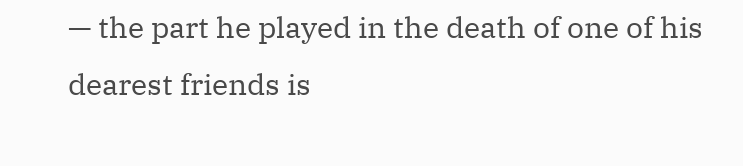— the part he played in the death of one of his dearest friends is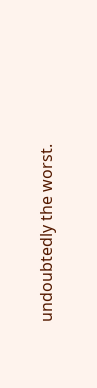undoubtedly the worst.